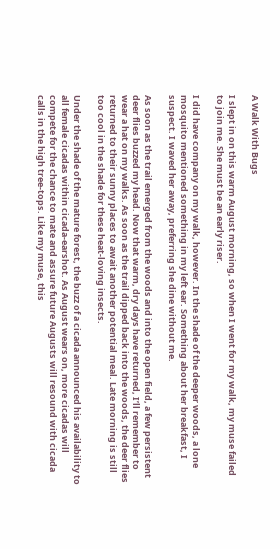A Walk With Bugs

I slept in on this warm August morning, so when I went for my walk, my muse failed to join me. She must be an early riser.

I did have company on my walk, however. In the shade of the deeper woods, a lone mosquito mentioned something in my left ear. Something about her breakfast, I suspect. I waved her away, preferring she dine without me.

As soon as the trail emerged from the woods and into the open field, a few persistent deer flies buzzed my head. Now that warm, dry days have returned, I’ll remember to wear a hat on my walks. As soon as the trail dipped back into the woods, the deer flies returned to their sunny places to await another potential meal. Late morning is still too cool in the shade for these heat-loving insects.

Under the shade of the mature forest, the buzz of a cicada announced his availability to all female cicadas within cicada-earshot. As August wears on, more cicadas will compete for the chance to mate and assure future Augusts will resound with cicada calls in the high tree-tops. Like my muse, this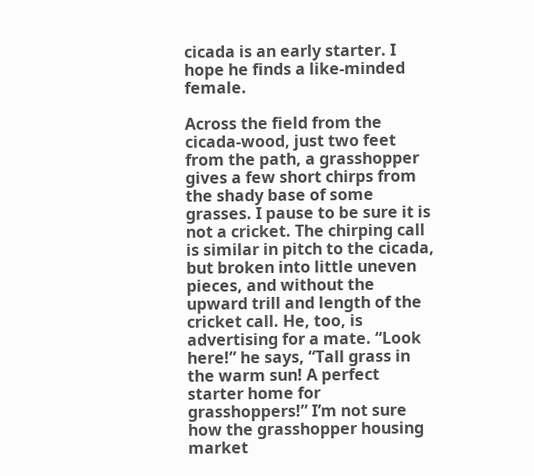cicada is an early starter. I hope he finds a like-minded female.

Across the field from the cicada-wood, just two feet from the path, a grasshopper gives a few short chirps from the shady base of some grasses. I pause to be sure it is not a cricket. The chirping call is similar in pitch to the cicada, but broken into little uneven pieces, and without the upward trill and length of the cricket call. He, too, is advertising for a mate. “Look here!” he says, “Tall grass in the warm sun! A perfect starter home for grasshoppers!” I’m not sure how the grasshopper housing market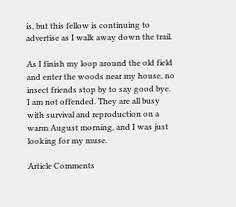is, but this fellow is continuing to advertise as I walk away down the trail.

As I finish my loop around the old field and enter the woods near my house, no insect friends stop by to say good bye. I am not offended. They are all busy with survival and reproduction on a warm August morning, and I was just looking for my muse.

Article Comments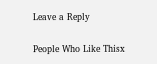Leave a Reply

People Who Like Thisx